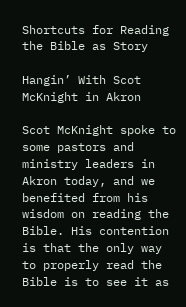Shortcuts for Reading the Bible as Story

Hangin’ With Scot McKnight in Akron

Scot McKnight spoke to some pastors and ministry leaders in Akron today, and we benefited from his wisdom on reading the Bible. His contention is that the only way to properly read the Bible is to see it as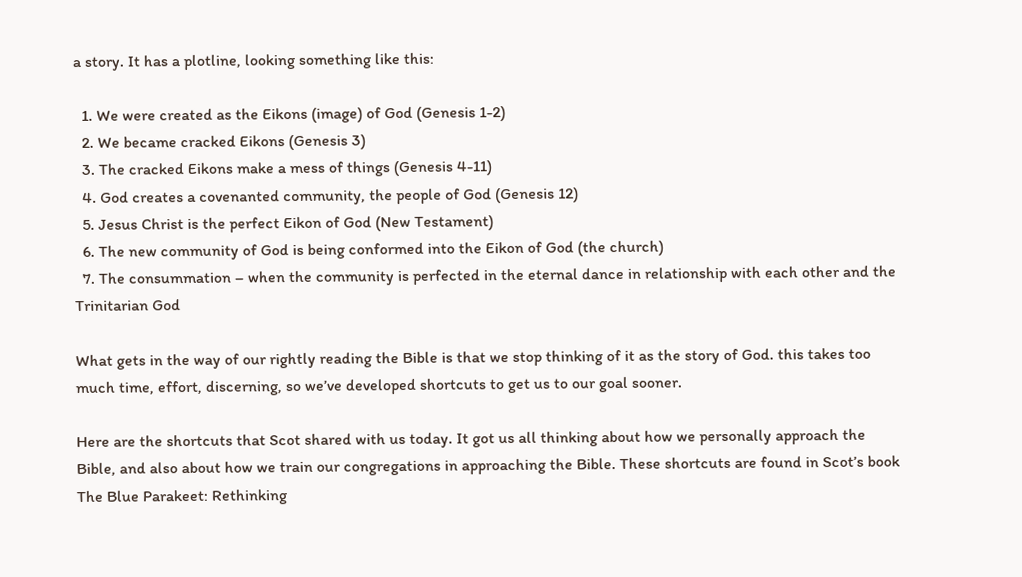a story. It has a plotline, looking something like this:

  1. We were created as the Eikons (image) of God (Genesis 1-2)
  2. We became cracked Eikons (Genesis 3)
  3. The cracked Eikons make a mess of things (Genesis 4-11)
  4. God creates a covenanted community, the people of God (Genesis 12)
  5. Jesus Christ is the perfect Eikon of God (New Testament)
  6. The new community of God is being conformed into the Eikon of God (the church)
  7. The consummation – when the community is perfected in the eternal dance in relationship with each other and the Trinitarian God

What gets in the way of our rightly reading the Bible is that we stop thinking of it as the story of God. this takes too much time, effort, discerning, so we’ve developed shortcuts to get us to our goal sooner.

Here are the shortcuts that Scot shared with us today. It got us all thinking about how we personally approach the Bible, and also about how we train our congregations in approaching the Bible. These shortcuts are found in Scot’s book The Blue Parakeet: Rethinking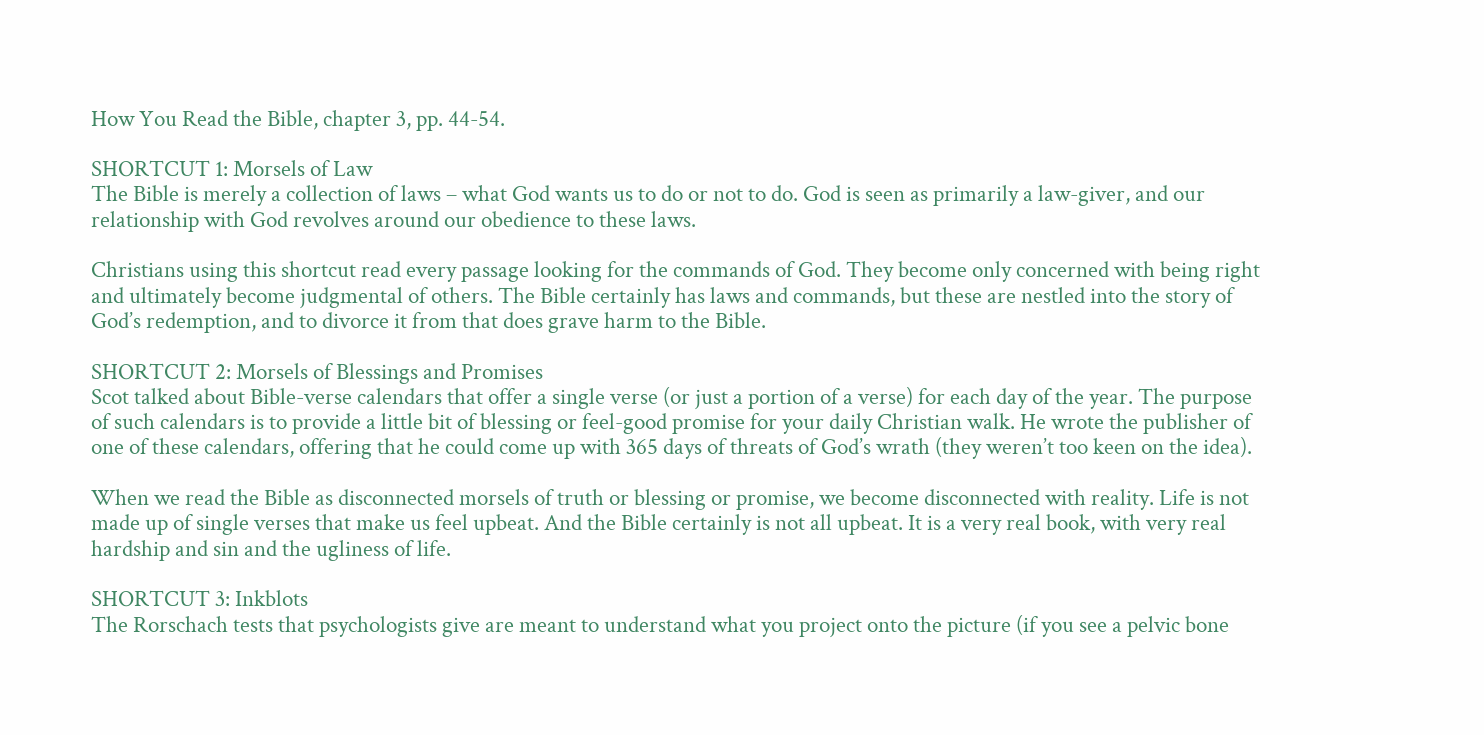How You Read the Bible, chapter 3, pp. 44-54.

SHORTCUT 1: Morsels of Law
The Bible is merely a collection of laws – what God wants us to do or not to do. God is seen as primarily a law-giver, and our relationship with God revolves around our obedience to these laws.

Christians using this shortcut read every passage looking for the commands of God. They become only concerned with being right and ultimately become judgmental of others. The Bible certainly has laws and commands, but these are nestled into the story of God’s redemption, and to divorce it from that does grave harm to the Bible.

SHORTCUT 2: Morsels of Blessings and Promises
Scot talked about Bible-verse calendars that offer a single verse (or just a portion of a verse) for each day of the year. The purpose of such calendars is to provide a little bit of blessing or feel-good promise for your daily Christian walk. He wrote the publisher of one of these calendars, offering that he could come up with 365 days of threats of God’s wrath (they weren’t too keen on the idea).

When we read the Bible as disconnected morsels of truth or blessing or promise, we become disconnected with reality. Life is not made up of single verses that make us feel upbeat. And the Bible certainly is not all upbeat. It is a very real book, with very real hardship and sin and the ugliness of life.

SHORTCUT 3: Inkblots
The Rorschach tests that psychologists give are meant to understand what you project onto the picture (if you see a pelvic bone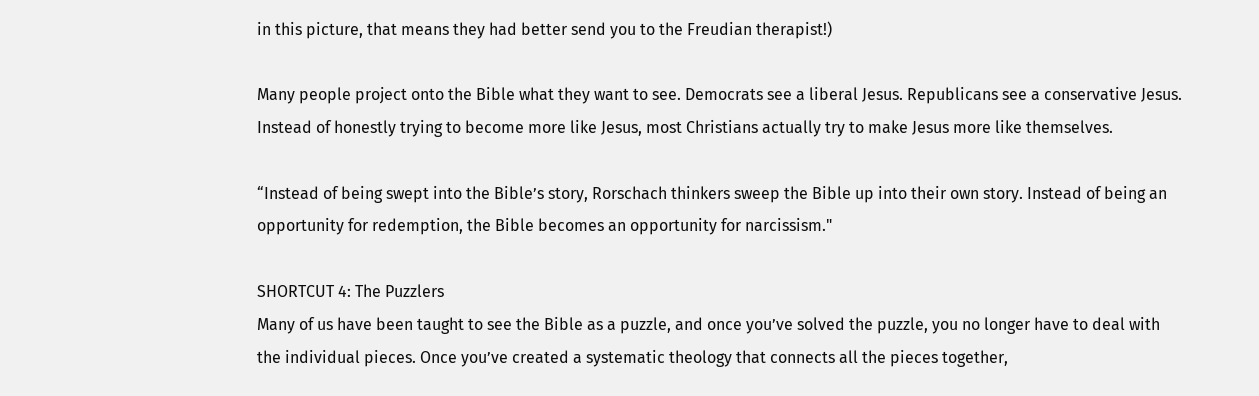in this picture, that means they had better send you to the Freudian therapist!)

Many people project onto the Bible what they want to see. Democrats see a liberal Jesus. Republicans see a conservative Jesus. Instead of honestly trying to become more like Jesus, most Christians actually try to make Jesus more like themselves.

“Instead of being swept into the Bible’s story, Rorschach thinkers sweep the Bible up into their own story. Instead of being an opportunity for redemption, the Bible becomes an opportunity for narcissism."

SHORTCUT 4: The Puzzlers
Many of us have been taught to see the Bible as a puzzle, and once you’ve solved the puzzle, you no longer have to deal with the individual pieces. Once you’ve created a systematic theology that connects all the pieces together,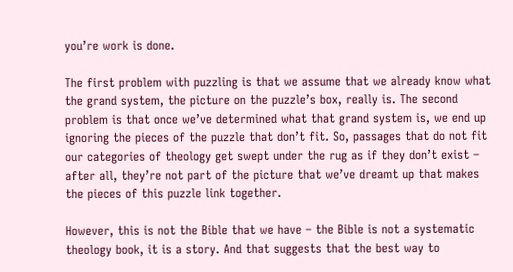you’re work is done.

The first problem with puzzling is that we assume that we already know what the grand system, the picture on the puzzle’s box, really is. The second problem is that once we’ve determined what that grand system is, we end up ignoring the pieces of the puzzle that don’t fit. So, passages that do not fit our categories of theology get swept under the rug as if they don’t exist – after all, they’re not part of the picture that we’ve dreamt up that makes the pieces of this puzzle link together.

However, this is not the Bible that we have – the Bible is not a systematic theology book, it is a story. And that suggests that the best way to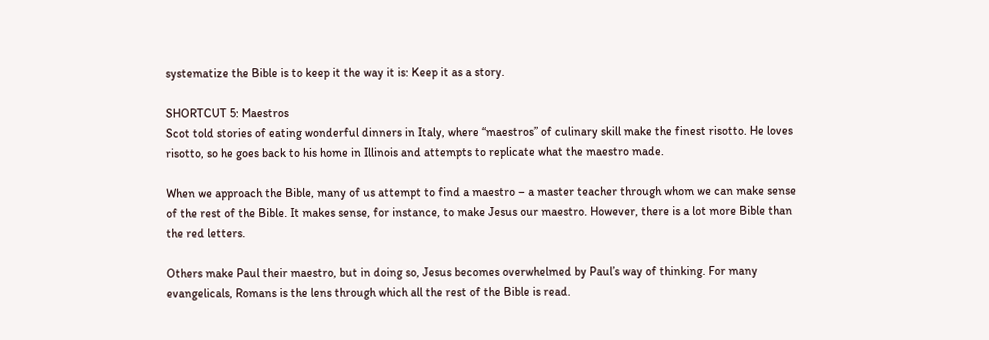systematize the Bible is to keep it the way it is: Keep it as a story.

SHORTCUT 5: Maestros
Scot told stories of eating wonderful dinners in Italy, where “maestros” of culinary skill make the finest risotto. He loves risotto, so he goes back to his home in Illinois and attempts to replicate what the maestro made.

When we approach the Bible, many of us attempt to find a maestro – a master teacher through whom we can make sense of the rest of the Bible. It makes sense, for instance, to make Jesus our maestro. However, there is a lot more Bible than the red letters.

Others make Paul their maestro, but in doing so, Jesus becomes overwhelmed by Paul’s way of thinking. For many evangelicals, Romans is the lens through which all the rest of the Bible is read.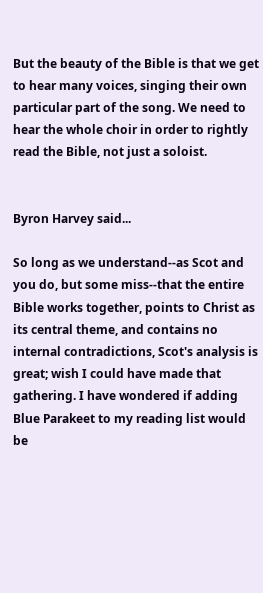But the beauty of the Bible is that we get to hear many voices, singing their own particular part of the song. We need to hear the whole choir in order to rightly read the Bible, not just a soloist.


Byron Harvey said...

So long as we understand--as Scot and you do, but some miss--that the entire Bible works together, points to Christ as its central theme, and contains no internal contradictions, Scot's analysis is great; wish I could have made that gathering. I have wondered if adding Blue Parakeet to my reading list would be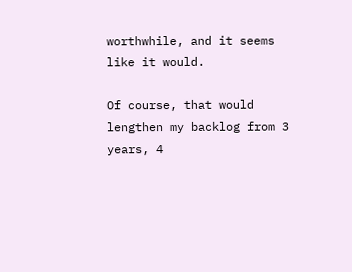worthwhile, and it seems like it would.

Of course, that would lengthen my backlog from 3 years, 4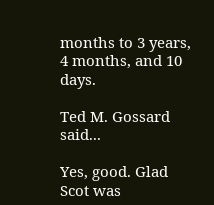months to 3 years, 4 months, and 10 days.

Ted M. Gossard said...

Yes, good. Glad Scot was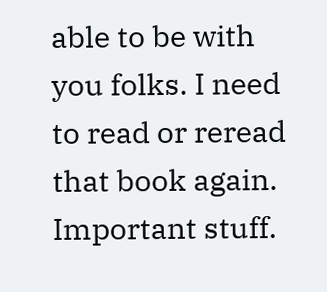able to be with you folks. I need to read or reread that book again. Important stuff.